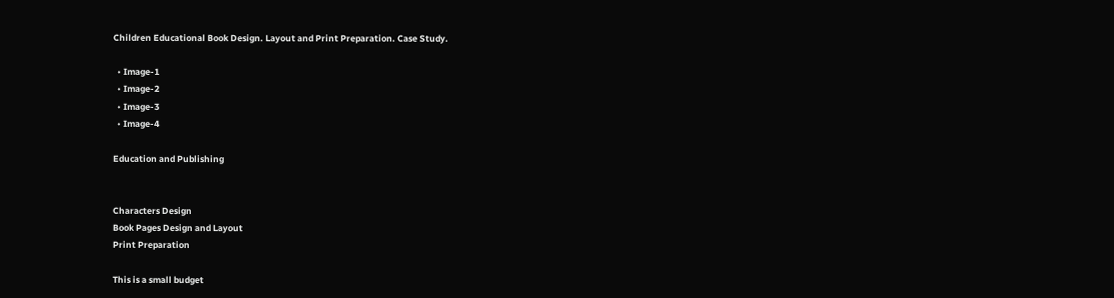Children Educational Book Design. Layout and Print Preparation. Case Study.

  • Image-1
  • Image-2
  • Image-3
  • Image-4

Education and Publishing


Characters Design
Book Pages Design and Layout
Print Preparation

This is a small budget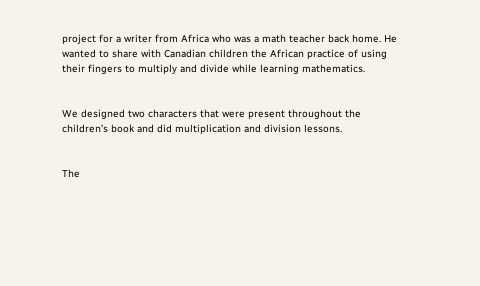project for a writer from Africa who was a math teacher back home. He wanted to share with Canadian children the African practice of using their fingers to multiply and divide while learning mathematics.


We designed two characters that were present throughout the children’s book and did multiplication and division lessons.


The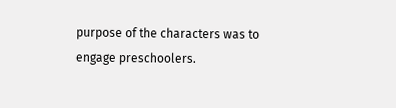purpose of the characters was to engage preschoolers.